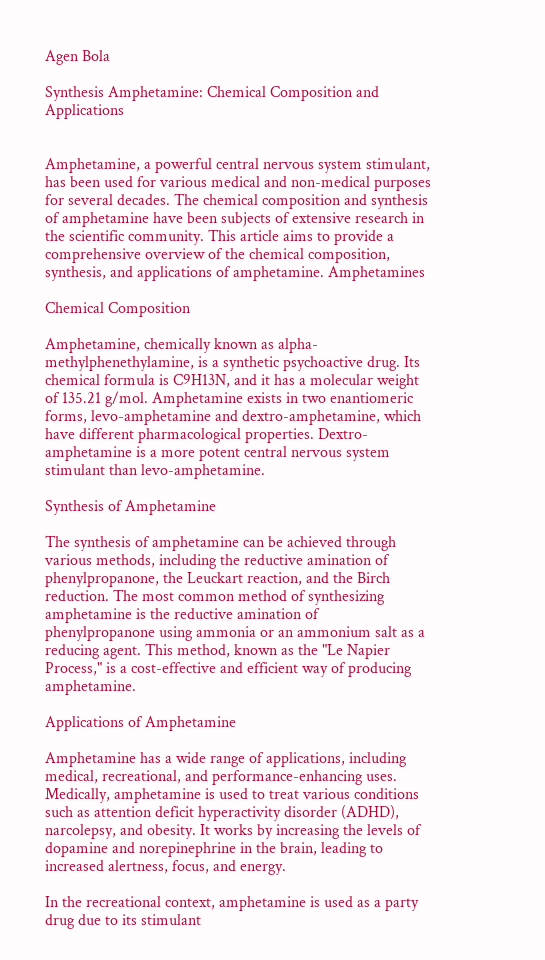Agen Bola

Synthesis Amphetamine: Chemical Composition and Applications


Amphetamine, a powerful central nervous system stimulant, has been used for various medical and non-medical purposes for several decades. The chemical composition and synthesis of amphetamine have been subjects of extensive research in the scientific community. This article aims to provide a comprehensive overview of the chemical composition, synthesis, and applications of amphetamine. Amphetamines

Chemical Composition

Amphetamine, chemically known as alpha-methylphenethylamine, is a synthetic psychoactive drug. Its chemical formula is C9H13N, and it has a molecular weight of 135.21 g/mol. Amphetamine exists in two enantiomeric forms, levo-amphetamine and dextro-amphetamine, which have different pharmacological properties. Dextro-amphetamine is a more potent central nervous system stimulant than levo-amphetamine.

Synthesis of Amphetamine

The synthesis of amphetamine can be achieved through various methods, including the reductive amination of phenylpropanone, the Leuckart reaction, and the Birch reduction. The most common method of synthesizing amphetamine is the reductive amination of phenylpropanone using ammonia or an ammonium salt as a reducing agent. This method, known as the "Le Napier Process," is a cost-effective and efficient way of producing amphetamine.

Applications of Amphetamine

Amphetamine has a wide range of applications, including medical, recreational, and performance-enhancing uses. Medically, amphetamine is used to treat various conditions such as attention deficit hyperactivity disorder (ADHD), narcolepsy, and obesity. It works by increasing the levels of dopamine and norepinephrine in the brain, leading to increased alertness, focus, and energy.

In the recreational context, amphetamine is used as a party drug due to its stimulant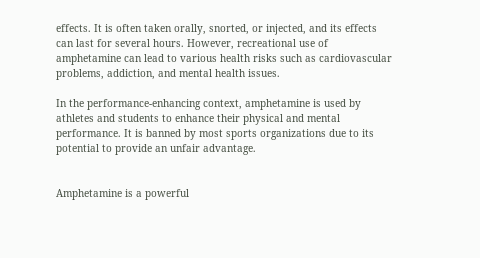effects. It is often taken orally, snorted, or injected, and its effects can last for several hours. However, recreational use of amphetamine can lead to various health risks such as cardiovascular problems, addiction, and mental health issues.

In the performance-enhancing context, amphetamine is used by athletes and students to enhance their physical and mental performance. It is banned by most sports organizations due to its potential to provide an unfair advantage.


Amphetamine is a powerful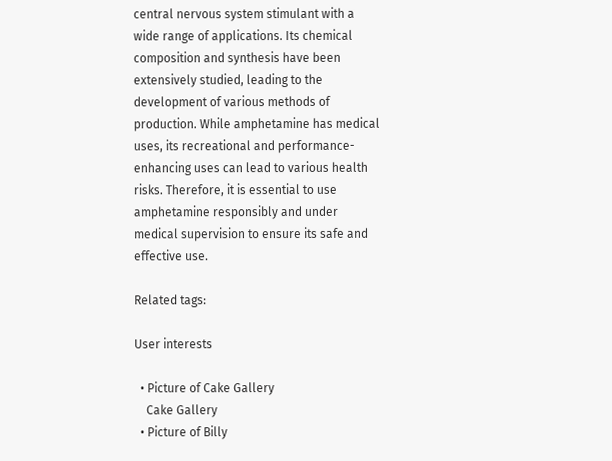central nervous system stimulant with a wide range of applications. Its chemical composition and synthesis have been extensively studied, leading to the development of various methods of production. While amphetamine has medical uses, its recreational and performance-enhancing uses can lead to various health risks. Therefore, it is essential to use amphetamine responsibly and under medical supervision to ensure its safe and effective use.

Related tags:

User interests

  • Picture of Cake Gallery
    Cake Gallery
  • Picture of Billy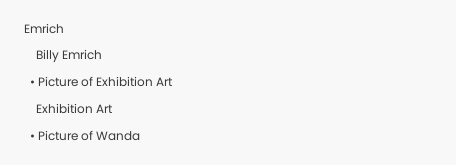Emrich
    Billy Emrich
  • Picture of Exhibition Art
    Exhibition Art
  • Picture of Wanda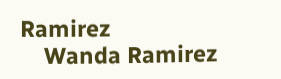Ramirez
    Wanda Ramirez